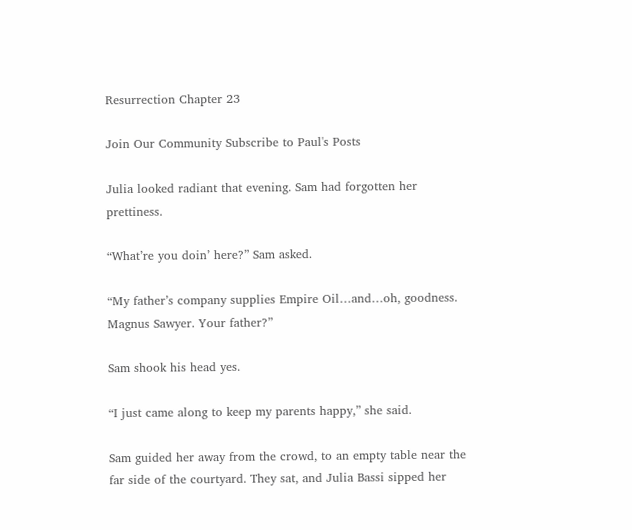Resurrection Chapter 23

Join Our Community Subscribe to Paul's Posts

Julia looked radiant that evening. Sam had forgotten her prettiness.

“What’re you doin’ here?” Sam asked.

“My father’s company supplies Empire Oil…and…oh, goodness. Magnus Sawyer. Your father?”

Sam shook his head yes.

“I just came along to keep my parents happy,” she said.

Sam guided her away from the crowd, to an empty table near the far side of the courtyard. They sat, and Julia Bassi sipped her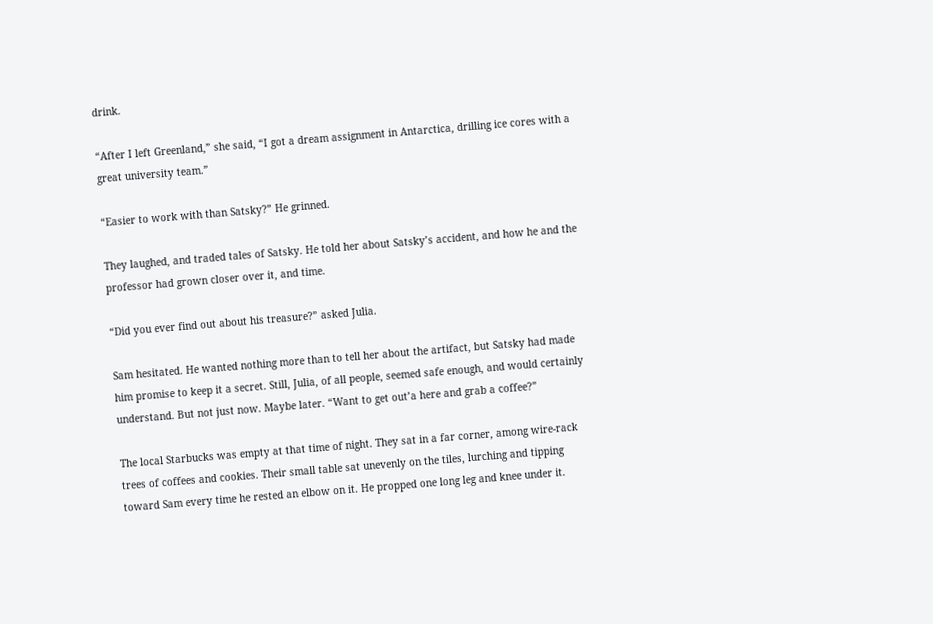drink.

“After I left Greenland,” she said, “I got a dream assignment in Antarctica, drilling ice cores with a great university team.”

“Easier to work with than Satsky?” He grinned.

They laughed, and traded tales of Satsky. He told her about Satsky’s accident, and how he and the professor had grown closer over it, and time.

“Did you ever find out about his treasure?” asked Julia.

Sam hesitated. He wanted nothing more than to tell her about the artifact, but Satsky had made him promise to keep it a secret. Still, Julia, of all people, seemed safe enough, and would certainly understand. But not just now. Maybe later. “Want to get out’a here and grab a coffee?”

The local Starbucks was empty at that time of night. They sat in a far corner, among wire-rack trees of coffees and cookies. Their small table sat unevenly on the tiles, lurching and tipping toward Sam every time he rested an elbow on it. He propped one long leg and knee under it.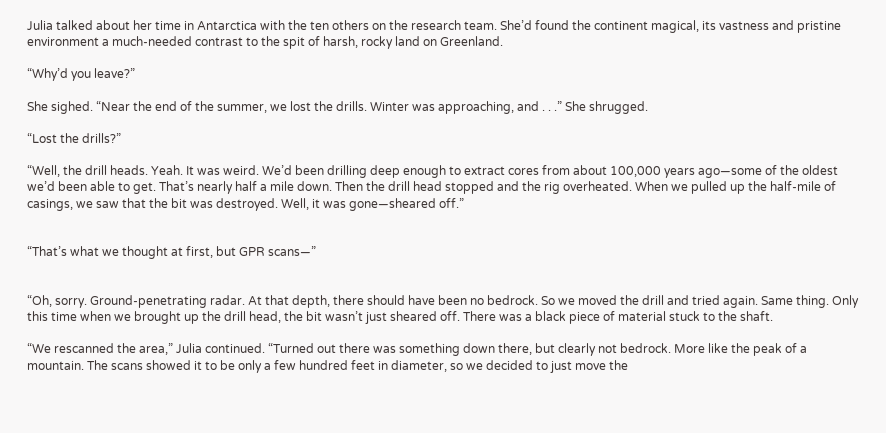Julia talked about her time in Antarctica with the ten others on the research team. She’d found the continent magical, its vastness and pristine environment a much-needed contrast to the spit of harsh, rocky land on Greenland.

“Why’d you leave?”

She sighed. “Near the end of the summer, we lost the drills. Winter was approaching, and . . .” She shrugged.

“Lost the drills?”

“Well, the drill heads. Yeah. It was weird. We’d been drilling deep enough to extract cores from about 100,000 years ago—some of the oldest we’d been able to get. That’s nearly half a mile down. Then the drill head stopped and the rig overheated. When we pulled up the half-mile of casings, we saw that the bit was destroyed. Well, it was gone—sheared off.”


“That’s what we thought at first, but GPR scans—”


“Oh, sorry. Ground-penetrating radar. At that depth, there should have been no bedrock. So we moved the drill and tried again. Same thing. Only this time when we brought up the drill head, the bit wasn’t just sheared off. There was a black piece of material stuck to the shaft.

“We rescanned the area,” Julia continued. “Turned out there was something down there, but clearly not bedrock. More like the peak of a mountain. The scans showed it to be only a few hundred feet in diameter, so we decided to just move the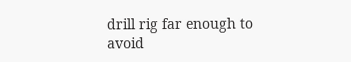drill rig far enough to avoid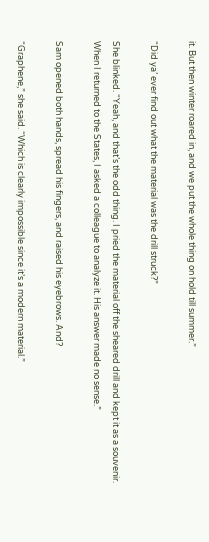it. But then winter roared in, and we put the whole thing on hold till summer.”

“Did ya’ ever find out what the material was the drill struck?”

She blinked. “Yeah, and that’s the odd thing. I pried the material off the sheared drill and kept it as a souvenir. When I returned to the States, I asked a colleague to analyze it. His answer made no sense.”

Sam opened both hands, spread his fingers, and raised his eyebrows. And?

“Graphene,” she said. “Which is clearly impossible since it’s a modern material.”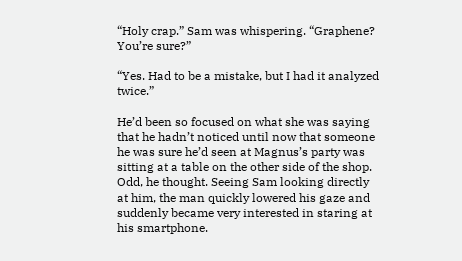“Holy crap.” Sam was whispering. “Graphene? You’re sure?”

“Yes. Had to be a mistake, but I had it analyzed twice.”

He’d been so focused on what she was saying that he hadn’t noticed until now that someone he was sure he’d seen at Magnus’s party was sitting at a table on the other side of the shop. Odd, he thought. Seeing Sam looking directly at him, the man quickly lowered his gaze and suddenly became very interested in staring at his smartphone.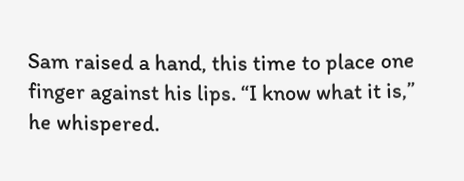Sam raised a hand, this time to place one finger against his lips. “I know what it is,” he whispered.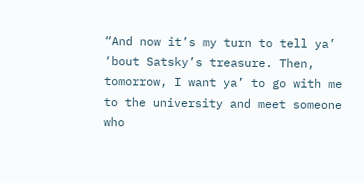“And now it’s my turn to tell ya’ ‘bout Satsky’s treasure. Then, tomorrow, I want ya’ to go with me to the university and meet someone who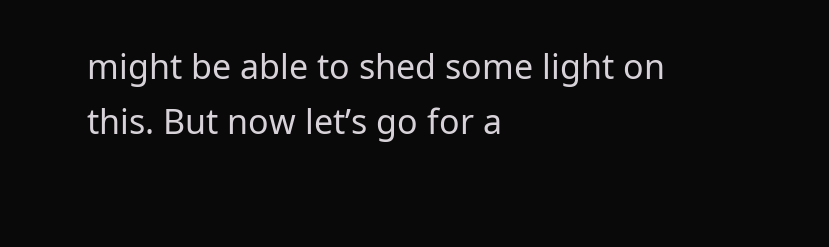might be able to shed some light on this. But now let’s go for a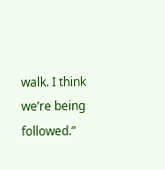walk. I think we’re being followed.”